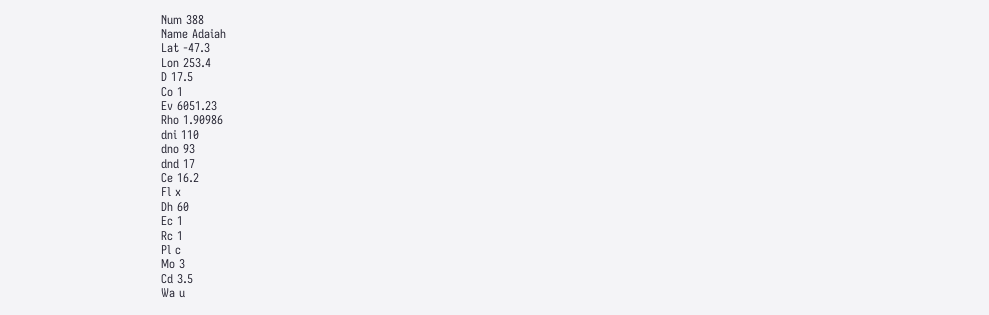Num 388
Name Adaiah
Lat -47.3
Lon 253.4
D 17.5
Co 1
Ev 6051.23
Rho 1.90986
dni 110
dno 93
dnd 17
Ce 16.2
Fl x
Dh 60
Ec 1
Rc 1
Pl c
Mo 3
Cd 3.5
Wa u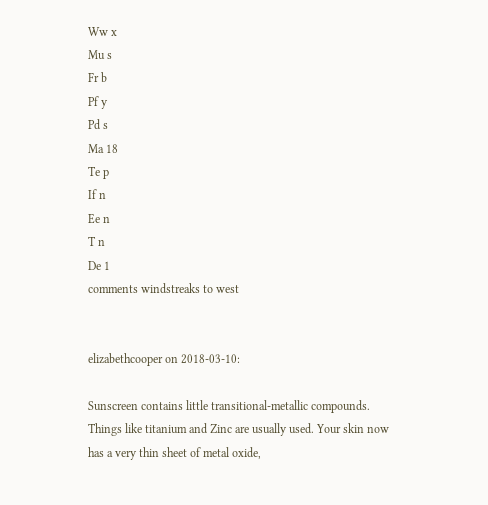Ww x
Mu s
Fr b
Pf y
Pd s
Ma 18
Te p
If n
Ee n
T n
De 1
comments windstreaks to west


elizabethcooper on 2018-03-10:

Sunscreen contains little transitional-metallic compounds. Things like titanium and Zinc are usually used. Your skin now has a very thin sheet of metal oxide,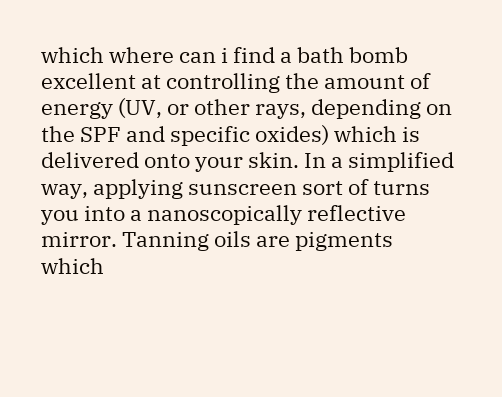which where can i find a bath bomb excellent at controlling the amount of energy (UV, or other rays, depending on the SPF and specific oxides) which is delivered onto your skin. In a simplified way, applying sunscreen sort of turns you into a nanoscopically reflective mirror. Tanning oils are pigments which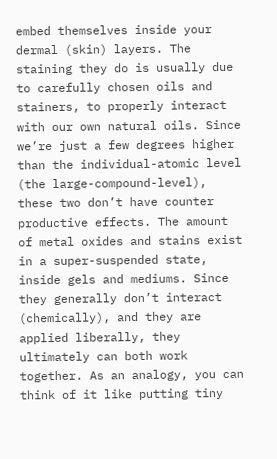embed themselves inside your dermal (skin) layers. The staining they do is usually due to carefully chosen oils and stainers, to properly interact with our own natural oils. Since we’re just a few degrees higher than the individual-atomic level (the large-compound-level), these two don’t have counter productive effects. The amount of metal oxides and stains exist in a super-suspended state, inside gels and mediums. Since they generally don’t interact (chemically), and they are applied liberally, they ultimately can both work together. As an analogy, you can think of it like putting tiny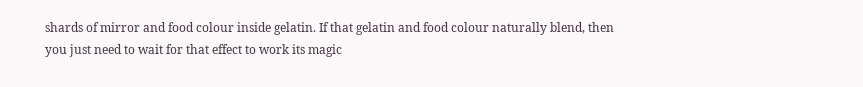shards of mirror and food colour inside gelatin. If that gelatin and food colour naturally blend, then you just need to wait for that effect to work its magic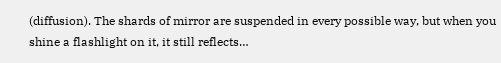(diffusion). The shards of mirror are suspended in every possible way, but when you shine a flashlight on it, it still reflects…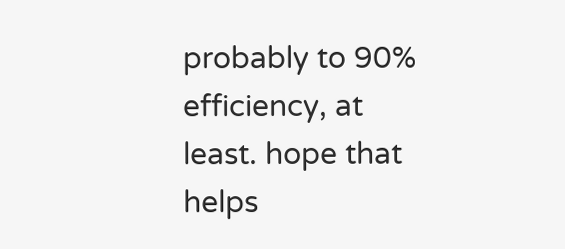probably to 90% efficiency, at least. hope that helps